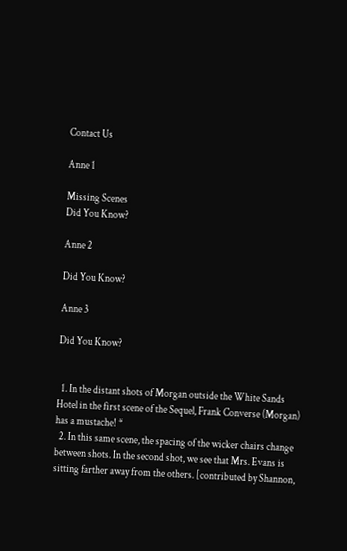Contact Us

Anne 1

Missing Scenes
Did You Know?

Anne 2

Did You Know?

Anne 3

Did You Know?


  1. In the distant shots of Morgan outside the White Sands Hotel in the first scene of the Sequel, Frank Converse (Morgan) has a mustache! *
  2. In this same scene, the spacing of the wicker chairs change between shots. In the second shot, we see that Mrs. Evans is sitting farther away from the others. [contributed by Shannon,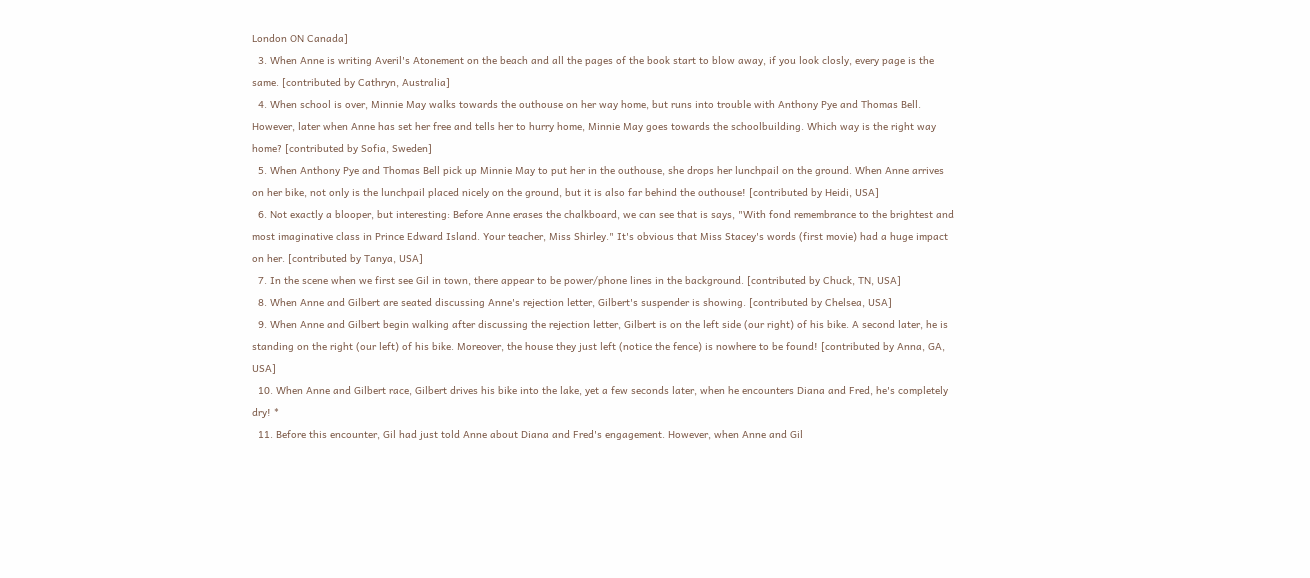London ON Canada]
  3. When Anne is writing Averil's Atonement on the beach and all the pages of the book start to blow away, if you look closly, every page is the same. [contributed by Cathryn, Australia]
  4. When school is over, Minnie May walks towards the outhouse on her way home, but runs into trouble with Anthony Pye and Thomas Bell. However, later when Anne has set her free and tells her to hurry home, Minnie May goes towards the schoolbuilding. Which way is the right way home? [contributed by Sofia, Sweden]
  5. When Anthony Pye and Thomas Bell pick up Minnie May to put her in the outhouse, she drops her lunchpail on the ground. When Anne arrives on her bike, not only is the lunchpail placed nicely on the ground, but it is also far behind the outhouse! [contributed by Heidi, USA]
  6. Not exactly a blooper, but interesting: Before Anne erases the chalkboard, we can see that is says, "With fond remembrance to the brightest and most imaginative class in Prince Edward Island. Your teacher, Miss Shirley." It's obvious that Miss Stacey's words (first movie) had a huge impact on her. [contributed by Tanya, USA]
  7. In the scene when we first see Gil in town, there appear to be power/phone lines in the background. [contributed by Chuck, TN, USA]
  8. When Anne and Gilbert are seated discussing Anne's rejection letter, Gilbert's suspender is showing. [contributed by Chelsea, USA]
  9. When Anne and Gilbert begin walking after discussing the rejection letter, Gilbert is on the left side (our right) of his bike. A second later, he is standing on the right (our left) of his bike. Moreover, the house they just left (notice the fence) is nowhere to be found! [contributed by Anna, GA, USA]
  10. When Anne and Gilbert race, Gilbert drives his bike into the lake, yet a few seconds later, when he encounters Diana and Fred, he's completely dry! *
  11. Before this encounter, Gil had just told Anne about Diana and Fred's engagement. However, when Anne and Gil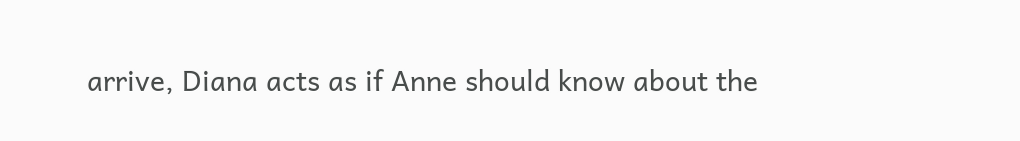arrive, Diana acts as if Anne should know about the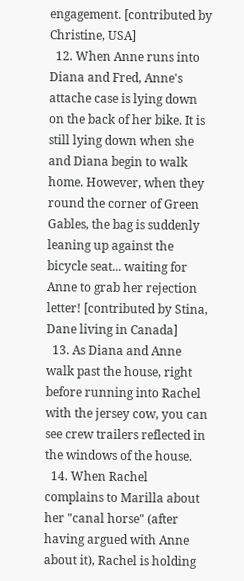engagement. [contributed by Christine, USA]
  12. When Anne runs into Diana and Fred, Anne's attache case is lying down on the back of her bike. It is still lying down when she and Diana begin to walk home. However, when they round the corner of Green Gables, the bag is suddenly leaning up against the bicycle seat... waiting for Anne to grab her rejection letter! [contributed by Stina, Dane living in Canada]
  13. As Diana and Anne walk past the house, right before running into Rachel with the jersey cow, you can see crew trailers reflected in the windows of the house.
  14. When Rachel complains to Marilla about her "canal horse" (after having argued with Anne about it), Rachel is holding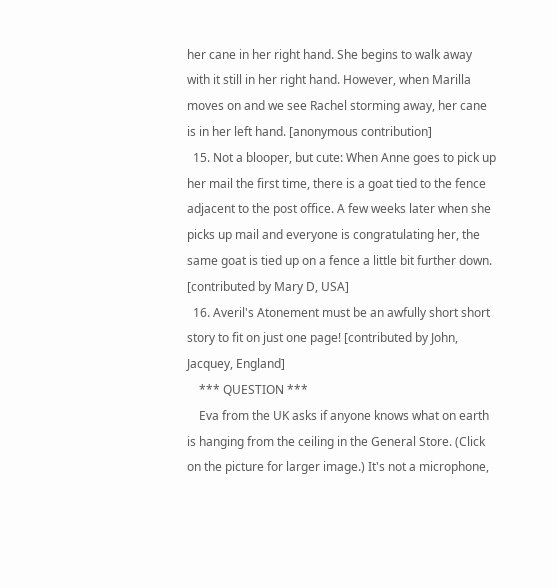her cane in her right hand. She begins to walk away with it still in her right hand. However, when Marilla moves on and we see Rachel storming away, her cane is in her left hand. [anonymous contribution]
  15. Not a blooper, but cute: When Anne goes to pick up her mail the first time, there is a goat tied to the fence adjacent to the post office. A few weeks later when she picks up mail and everyone is congratulating her, the same goat is tied up on a fence a little bit further down. [contributed by Mary D, USA]
  16. Averil's Atonement must be an awfully short short story to fit on just one page! [contributed by John, Jacquey, England]
    *** QUESTION ***
    Eva from the UK asks if anyone knows what on earth is hanging from the ceiling in the General Store. (Click on the picture for larger image.) It's not a microphone,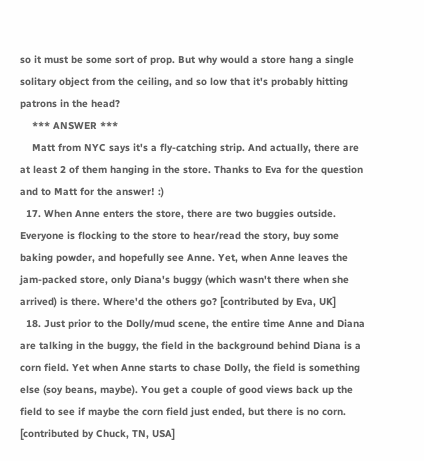so it must be some sort of prop. But why would a store hang a single solitary object from the ceiling, and so low that it's probably hitting patrons in the head?
    *** ANSWER ***
    Matt from NYC says it's a fly-catching strip. And actually, there are at least 2 of them hanging in the store. Thanks to Eva for the question and to Matt for the answer! :)
  17. When Anne enters the store, there are two buggies outside. Everyone is flocking to the store to hear/read the story, buy some baking powder, and hopefully see Anne. Yet, when Anne leaves the jam-packed store, only Diana's buggy (which wasn't there when she arrived) is there. Where'd the others go? [contributed by Eva, UK]
  18. Just prior to the Dolly/mud scene, the entire time Anne and Diana are talking in the buggy, the field in the background behind Diana is a corn field. Yet when Anne starts to chase Dolly, the field is something else (soy beans, maybe). You get a couple of good views back up the field to see if maybe the corn field just ended, but there is no corn. [contributed by Chuck, TN, USA]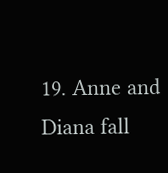19. Anne and Diana fall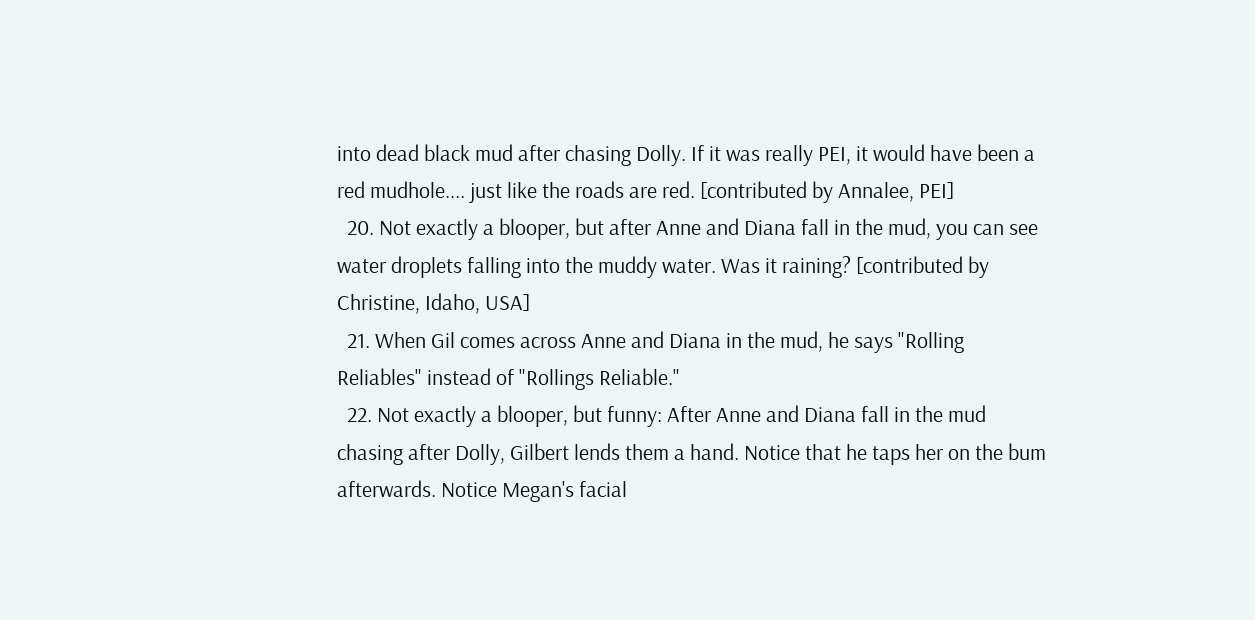into dead black mud after chasing Dolly. If it was really PEI, it would have been a red mudhole.... just like the roads are red. [contributed by Annalee, PEI]
  20. Not exactly a blooper, but after Anne and Diana fall in the mud, you can see water droplets falling into the muddy water. Was it raining? [contributed by Christine, Idaho, USA]
  21. When Gil comes across Anne and Diana in the mud, he says "Rolling Reliables" instead of "Rollings Reliable."
  22. Not exactly a blooper, but funny: After Anne and Diana fall in the mud chasing after Dolly, Gilbert lends them a hand. Notice that he taps her on the bum afterwards. Notice Megan's facial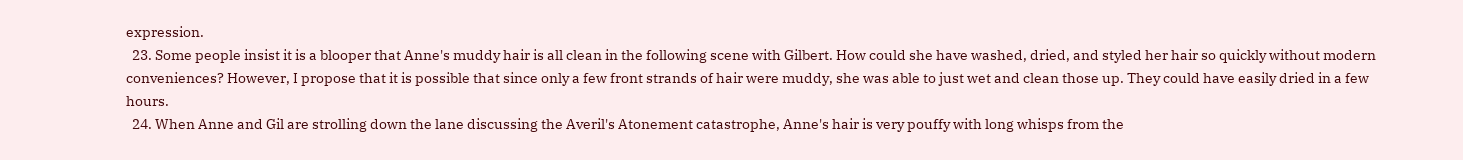expression.
  23. Some people insist it is a blooper that Anne's muddy hair is all clean in the following scene with Gilbert. How could she have washed, dried, and styled her hair so quickly without modern conveniences? However, I propose that it is possible that since only a few front strands of hair were muddy, she was able to just wet and clean those up. They could have easily dried in a few hours.
  24. When Anne and Gil are strolling down the lane discussing the Averil's Atonement catastrophe, Anne's hair is very pouffy with long whisps from the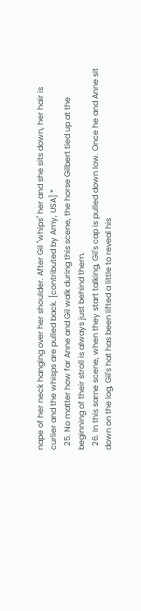nape of her neck hanging over her shoulder. After Gil "whips" her and she sits down, her hair is curlier and the whisps are pulled back. [contributed by Amy, USA] *
  25. No matter how far Anne and Gil walk during this scene, the horse Gilbert tied up at the beginning of their stroll is always just behind them.
  26. In this same scene, when they start talking, Gil's cap is pulled down low. Once he and Anne sit down on the log, Gil's hat has been lifted a little to reveal his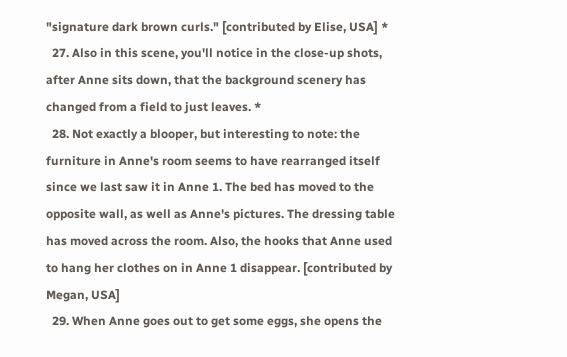"signature dark brown curls." [contributed by Elise, USA] *
  27. Also in this scene, you'll notice in the close-up shots, after Anne sits down, that the background scenery has changed from a field to just leaves. *
  28. Not exactly a blooper, but interesting to note: the furniture in Anne's room seems to have rearranged itself since we last saw it in Anne 1. The bed has moved to the opposite wall, as well as Anne's pictures. The dressing table has moved across the room. Also, the hooks that Anne used to hang her clothes on in Anne 1 disappear. [contributed by Megan, USA]
  29. When Anne goes out to get some eggs, she opens the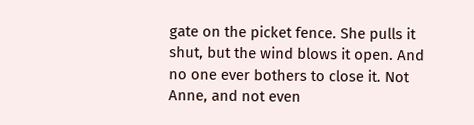gate on the picket fence. She pulls it shut, but the wind blows it open. And no one ever bothers to close it. Not Anne, and not even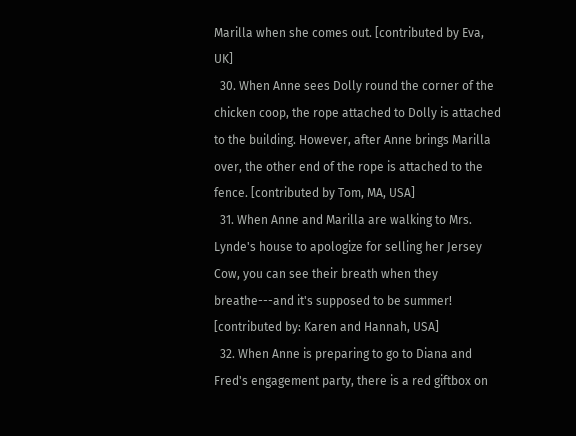Marilla when she comes out. [contributed by Eva, UK]
  30. When Anne sees Dolly round the corner of the chicken coop, the rope attached to Dolly is attached to the building. However, after Anne brings Marilla over, the other end of the rope is attached to the fence. [contributed by Tom, MA, USA]
  31. When Anne and Marilla are walking to Mrs. Lynde's house to apologize for selling her Jersey Cow, you can see their breath when they breathe---and it's supposed to be summer! [contributed by: Karen and Hannah, USA]
  32. When Anne is preparing to go to Diana and Fred's engagement party, there is a red giftbox on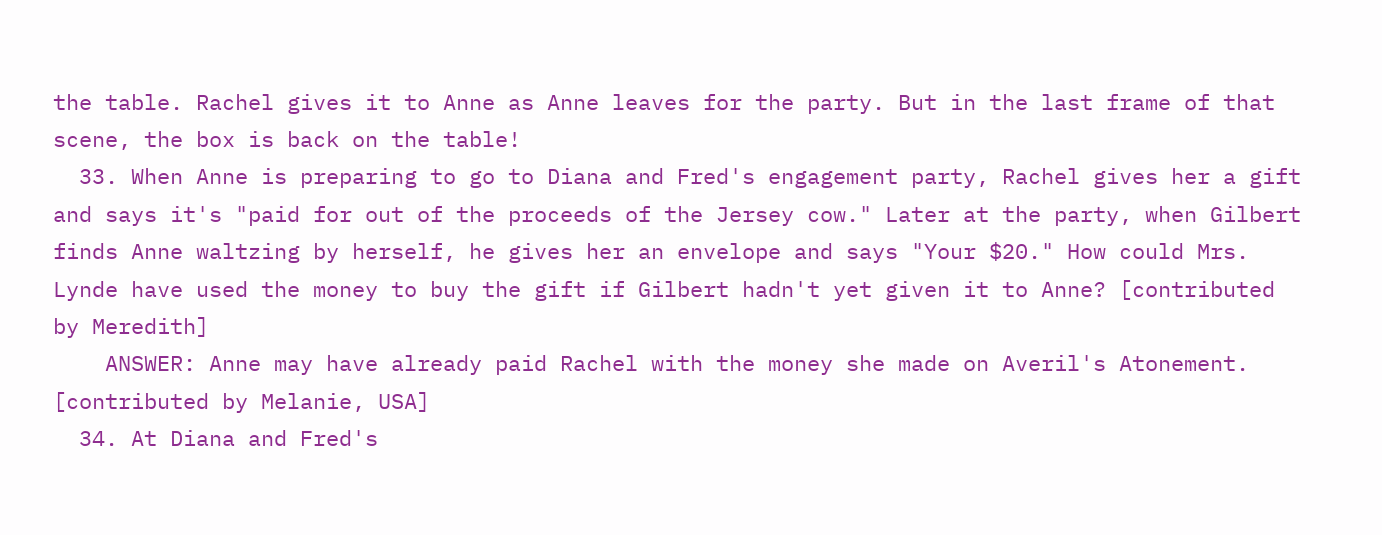the table. Rachel gives it to Anne as Anne leaves for the party. But in the last frame of that scene, the box is back on the table!
  33. When Anne is preparing to go to Diana and Fred's engagement party, Rachel gives her a gift and says it's "paid for out of the proceeds of the Jersey cow." Later at the party, when Gilbert finds Anne waltzing by herself, he gives her an envelope and says "Your $20." How could Mrs. Lynde have used the money to buy the gift if Gilbert hadn't yet given it to Anne? [contributed by Meredith]
    ANSWER: Anne may have already paid Rachel with the money she made on Averil's Atonement. [contributed by Melanie, USA]
  34. At Diana and Fred's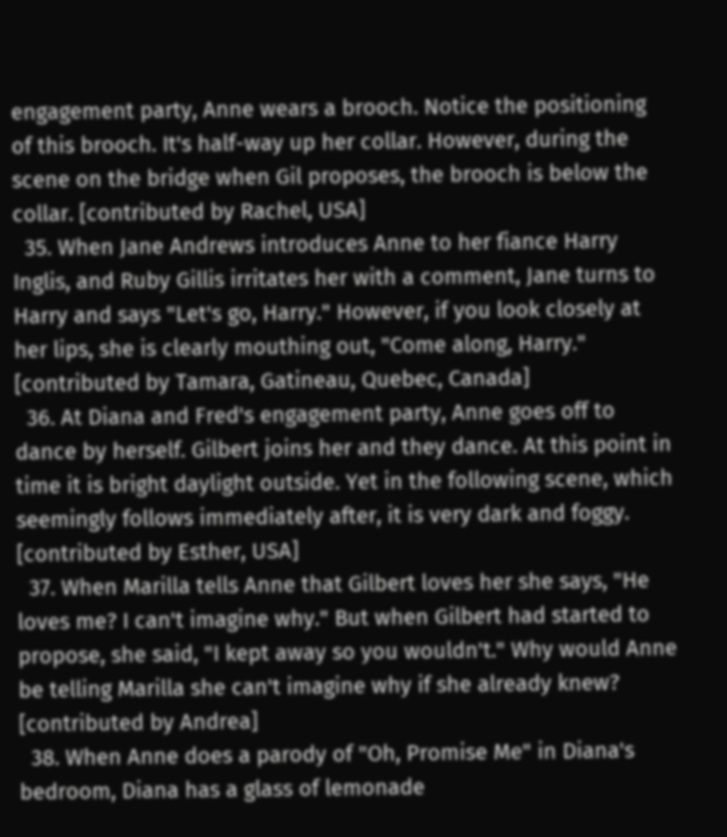engagement party, Anne wears a brooch. Notice the positioning of this brooch. It's half-way up her collar. However, during the scene on the bridge when Gil proposes, the brooch is below the collar. [contributed by Rachel, USA]
  35. When Jane Andrews introduces Anne to her fiance Harry Inglis, and Ruby Gillis irritates her with a comment, Jane turns to Harry and says "Let's go, Harry." However, if you look closely at her lips, she is clearly mouthing out, "Come along, Harry." [contributed by Tamara, Gatineau, Quebec, Canada]
  36. At Diana and Fred's engagement party, Anne goes off to dance by herself. Gilbert joins her and they dance. At this point in time it is bright daylight outside. Yet in the following scene, which seemingly follows immediately after, it is very dark and foggy. [contributed by Esther, USA]
  37. When Marilla tells Anne that Gilbert loves her she says, "He loves me? I can't imagine why." But when Gilbert had started to propose, she said, "I kept away so you wouldn't." Why would Anne be telling Marilla she can't imagine why if she already knew? [contributed by Andrea]
  38. When Anne does a parody of "Oh, Promise Me" in Diana's bedroom, Diana has a glass of lemonade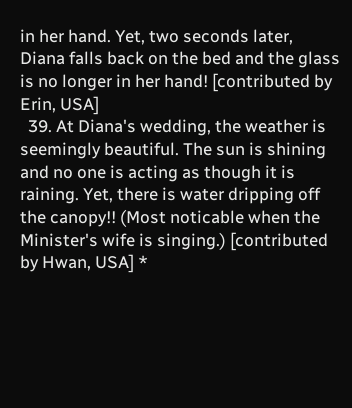in her hand. Yet, two seconds later, Diana falls back on the bed and the glass is no longer in her hand! [contributed by Erin, USA]
  39. At Diana's wedding, the weather is seemingly beautiful. The sun is shining and no one is acting as though it is raining. Yet, there is water dripping off the canopy!! (Most noticable when the Minister's wife is singing.) [contributed by Hwan, USA] *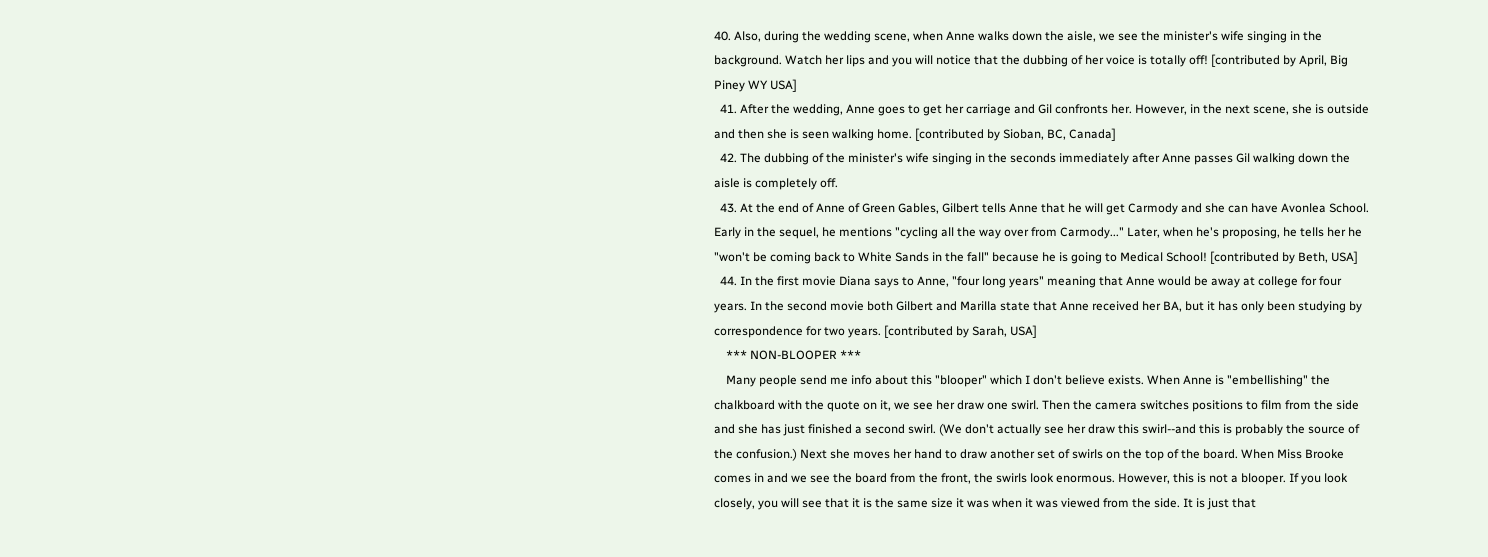40. Also, during the wedding scene, when Anne walks down the aisle, we see the minister's wife singing in the background. Watch her lips and you will notice that the dubbing of her voice is totally off! [contributed by April, Big Piney WY USA]
  41. After the wedding, Anne goes to get her carriage and Gil confronts her. However, in the next scene, she is outside and then she is seen walking home. [contributed by Sioban, BC, Canada]
  42. The dubbing of the minister's wife singing in the seconds immediately after Anne passes Gil walking down the aisle is completely off.
  43. At the end of Anne of Green Gables, Gilbert tells Anne that he will get Carmody and she can have Avonlea School. Early in the sequel, he mentions "cycling all the way over from Carmody..." Later, when he's proposing, he tells her he "won't be coming back to White Sands in the fall" because he is going to Medical School! [contributed by Beth, USA]
  44. In the first movie Diana says to Anne, "four long years" meaning that Anne would be away at college for four years. In the second movie both Gilbert and Marilla state that Anne received her BA, but it has only been studying by correspondence for two years. [contributed by Sarah, USA]
    *** NON-BLOOPER ***
    Many people send me info about this "blooper" which I don't believe exists. When Anne is "embellishing" the chalkboard with the quote on it, we see her draw one swirl. Then the camera switches positions to film from the side and she has just finished a second swirl. (We don't actually see her draw this swirl--and this is probably the source of the confusion.) Next she moves her hand to draw another set of swirls on the top of the board. When Miss Brooke comes in and we see the board from the front, the swirls look enormous. However, this is not a blooper. If you look closely, you will see that it is the same size it was when it was viewed from the side. It is just that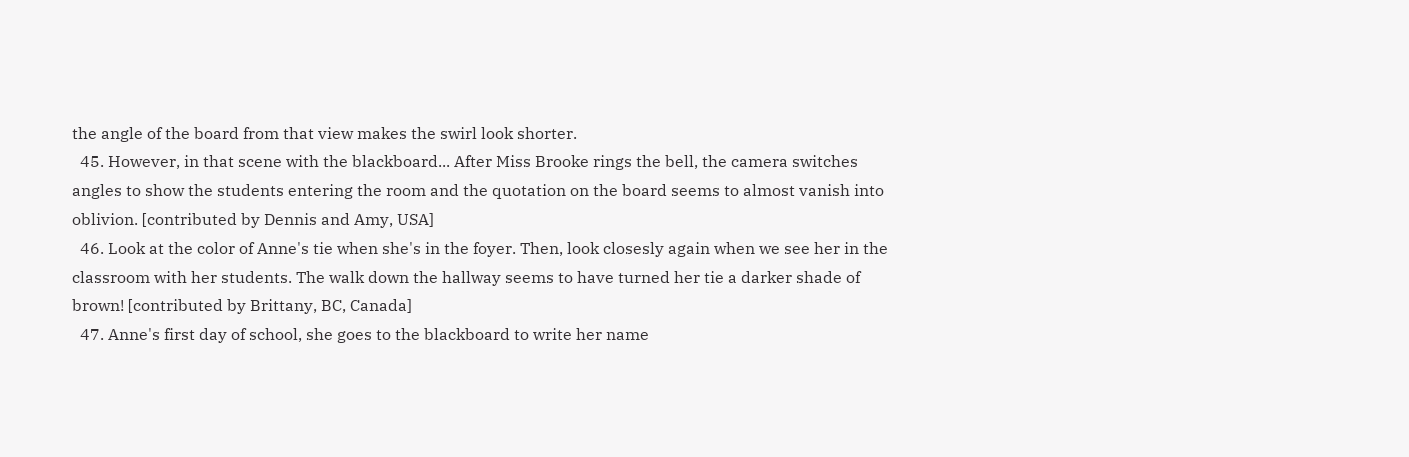the angle of the board from that view makes the swirl look shorter.
  45. However, in that scene with the blackboard... After Miss Brooke rings the bell, the camera switches angles to show the students entering the room and the quotation on the board seems to almost vanish into oblivion. [contributed by Dennis and Amy, USA]
  46. Look at the color of Anne's tie when she's in the foyer. Then, look closesly again when we see her in the classroom with her students. The walk down the hallway seems to have turned her tie a darker shade of brown! [contributed by Brittany, BC, Canada]
  47. Anne's first day of school, she goes to the blackboard to write her name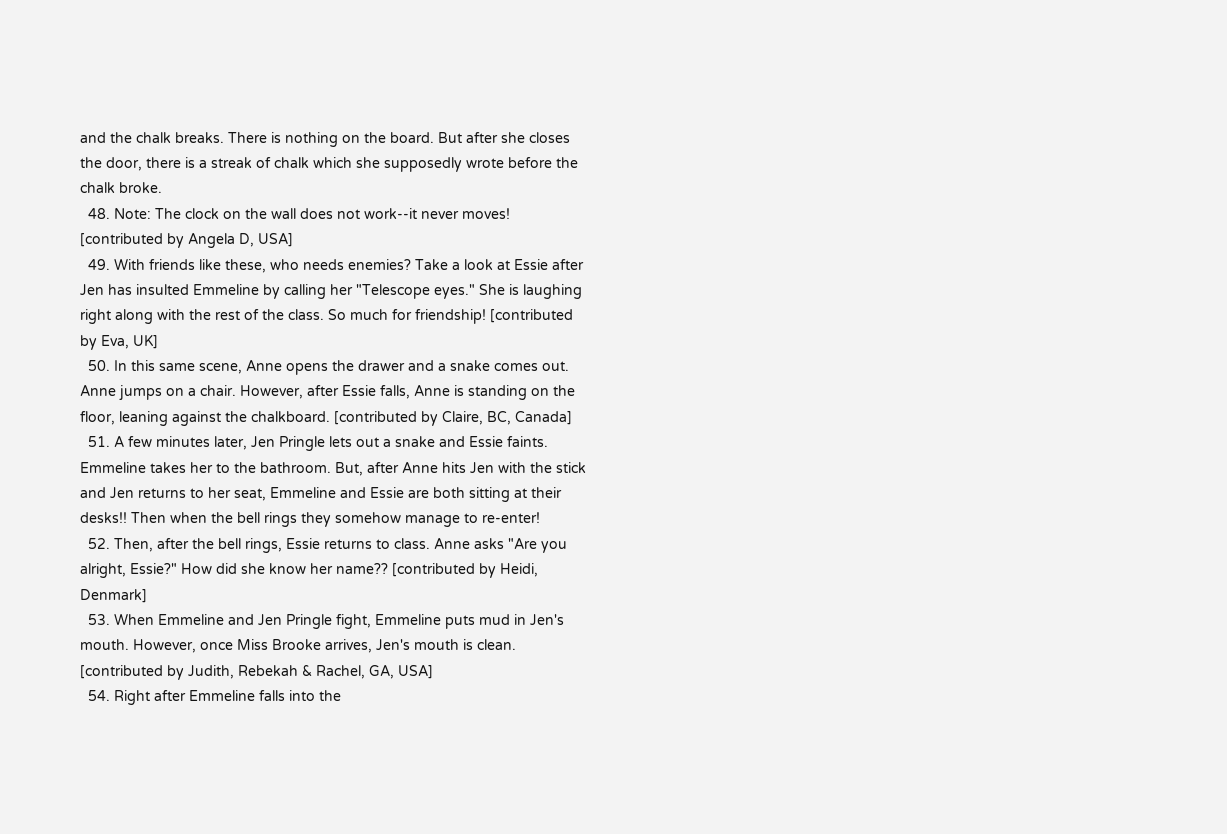and the chalk breaks. There is nothing on the board. But after she closes the door, there is a streak of chalk which she supposedly wrote before the chalk broke.
  48. Note: The clock on the wall does not work--it never moves! [contributed by Angela D, USA]
  49. With friends like these, who needs enemies? Take a look at Essie after Jen has insulted Emmeline by calling her "Telescope eyes." She is laughing right along with the rest of the class. So much for friendship! [contributed by Eva, UK]
  50. In this same scene, Anne opens the drawer and a snake comes out. Anne jumps on a chair. However, after Essie falls, Anne is standing on the floor, leaning against the chalkboard. [contributed by Claire, BC, Canada]
  51. A few minutes later, Jen Pringle lets out a snake and Essie faints. Emmeline takes her to the bathroom. But, after Anne hits Jen with the stick and Jen returns to her seat, Emmeline and Essie are both sitting at their desks!! Then when the bell rings they somehow manage to re-enter!
  52. Then, after the bell rings, Essie returns to class. Anne asks "Are you alright, Essie?" How did she know her name?? [contributed by Heidi, Denmark]
  53. When Emmeline and Jen Pringle fight, Emmeline puts mud in Jen's mouth. However, once Miss Brooke arrives, Jen's mouth is clean. [contributed by Judith, Rebekah & Rachel, GA, USA]
  54. Right after Emmeline falls into the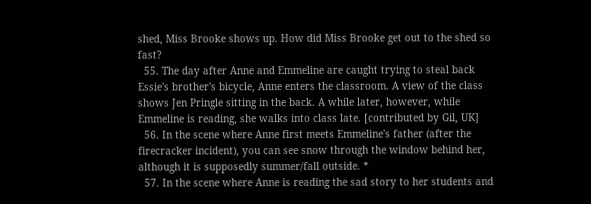shed, Miss Brooke shows up. How did Miss Brooke get out to the shed so fast?
  55. The day after Anne and Emmeline are caught trying to steal back Essie's brother's bicycle, Anne enters the classroom. A view of the class shows Jen Pringle sitting in the back. A while later, however, while Emmeline is reading, she walks into class late. [contributed by Gil, UK]
  56. In the scene where Anne first meets Emmeline's father (after the firecracker incident), you can see snow through the window behind her, although it is supposedly summer/fall outside. *
  57. In the scene where Anne is reading the sad story to her students and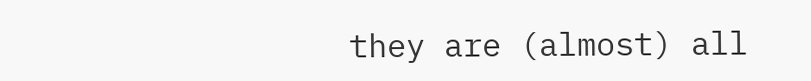they are (almost) all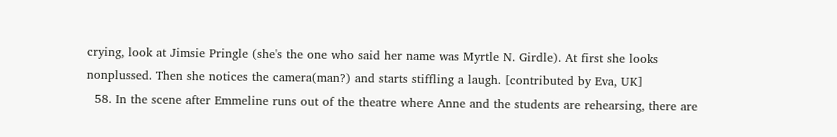crying, look at Jimsie Pringle (she's the one who said her name was Myrtle N. Girdle). At first she looks nonplussed. Then she notices the camera(man?) and starts stiffling a laugh. [contributed by Eva, UK]
  58. In the scene after Emmeline runs out of the theatre where Anne and the students are rehearsing, there are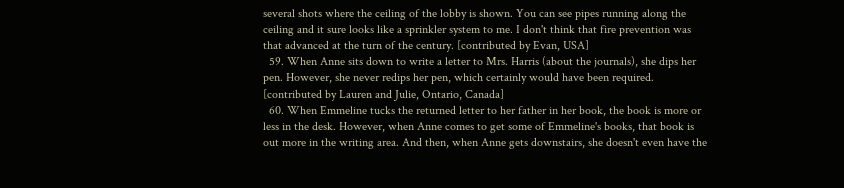several shots where the ceiling of the lobby is shown. You can see pipes running along the ceiling and it sure looks like a sprinkler system to me. I don't think that fire prevention was that advanced at the turn of the century. [contributed by Evan, USA]
  59. When Anne sits down to write a letter to Mrs. Harris (about the journals), she dips her pen. However, she never redips her pen, which certainly would have been required. [contributed by Lauren and Julie, Ontario, Canada]
  60. When Emmeline tucks the returned letter to her father in her book, the book is more or less in the desk. However, when Anne comes to get some of Emmeline's books, that book is out more in the writing area. And then, when Anne gets downstairs, she doesn't even have the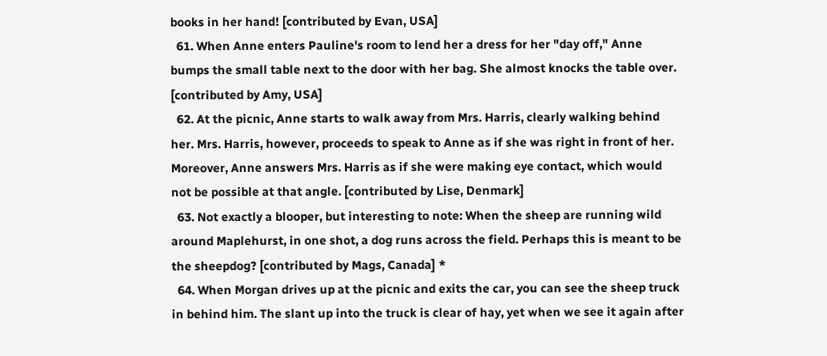books in her hand! [contributed by Evan, USA]
  61. When Anne enters Pauline's room to lend her a dress for her "day off," Anne bumps the small table next to the door with her bag. She almost knocks the table over. [contributed by Amy, USA]
  62. At the picnic, Anne starts to walk away from Mrs. Harris, clearly walking behind her. Mrs. Harris, however, proceeds to speak to Anne as if she was right in front of her. Moreover, Anne answers Mrs. Harris as if she were making eye contact, which would not be possible at that angle. [contributed by Lise, Denmark]
  63. Not exactly a blooper, but interesting to note: When the sheep are running wild around Maplehurst, in one shot, a dog runs across the field. Perhaps this is meant to be the sheepdog? [contributed by Mags, Canada] *
  64. When Morgan drives up at the picnic and exits the car, you can see the sheep truck in behind him. The slant up into the truck is clear of hay, yet when we see it again after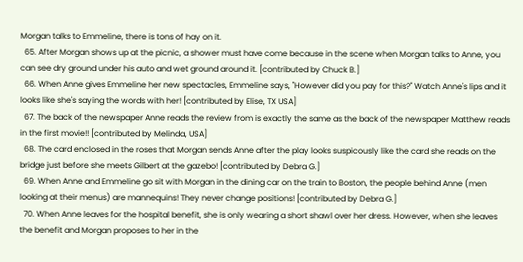Morgan talks to Emmeline, there is tons of hay on it.
  65. After Morgan shows up at the picnic, a shower must have come because in the scene when Morgan talks to Anne, you can see dry ground under his auto and wet ground around it. [contributed by Chuck B.]
  66. When Anne gives Emmeline her new spectacles, Emmeline says, "However did you pay for this?" Watch Anne's lips and it looks like she's saying the words with her! [contributed by Elise, TX USA]
  67. The back of the newspaper Anne reads the review from is exactly the same as the back of the newspaper Matthew reads in the first movie!! [contributed by Melinda, USA]
  68. The card enclosed in the roses that Morgan sends Anne after the play looks suspicously like the card she reads on the bridge just before she meets Gilbert at the gazebo! [contributed by Debra G.]
  69. When Anne and Emmeline go sit with Morgan in the dining car on the train to Boston, the people behind Anne (men looking at their menus) are mannequins! They never change positions! [contributed by Debra G.]
  70. When Anne leaves for the hospital benefit, she is only wearing a short shawl over her dress. However, when she leaves the benefit and Morgan proposes to her in the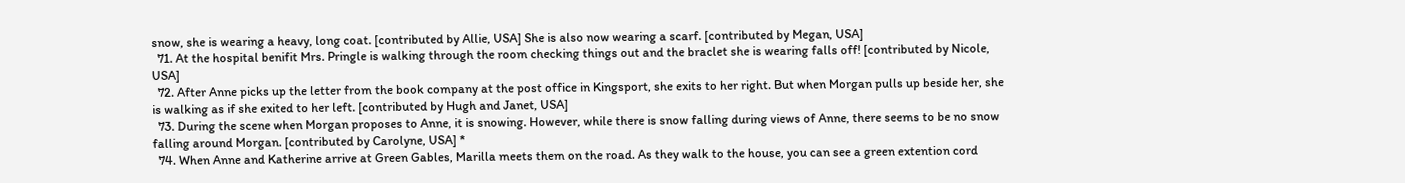snow, she is wearing a heavy, long coat. [contributed by Allie, USA] She is also now wearing a scarf. [contributed by Megan, USA]
  71. At the hospital benifit Mrs. Pringle is walking through the room checking things out and the braclet she is wearing falls off! [contributed by Nicole, USA]
  72. After Anne picks up the letter from the book company at the post office in Kingsport, she exits to her right. But when Morgan pulls up beside her, she is walking as if she exited to her left. [contributed by Hugh and Janet, USA]
  73. During the scene when Morgan proposes to Anne, it is snowing. However, while there is snow falling during views of Anne, there seems to be no snow falling around Morgan. [contributed by Carolyne, USA] *
  74. When Anne and Katherine arrive at Green Gables, Marilla meets them on the road. As they walk to the house, you can see a green extention cord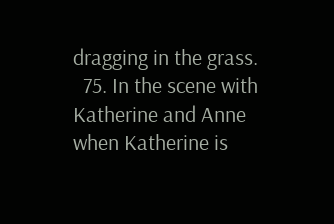dragging in the grass.
  75. In the scene with Katherine and Anne when Katherine is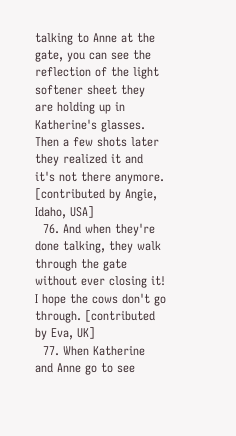talking to Anne at the gate, you can see the reflection of the light softener sheet they are holding up in Katherine's glasses. Then a few shots later they realized it and it's not there anymore. [contributed by Angie, Idaho, USA]
  76. And when they're done talking, they walk through the gate without ever closing it! I hope the cows don't go through. [contributed by Eva, UK]
  77. When Katherine and Anne go to see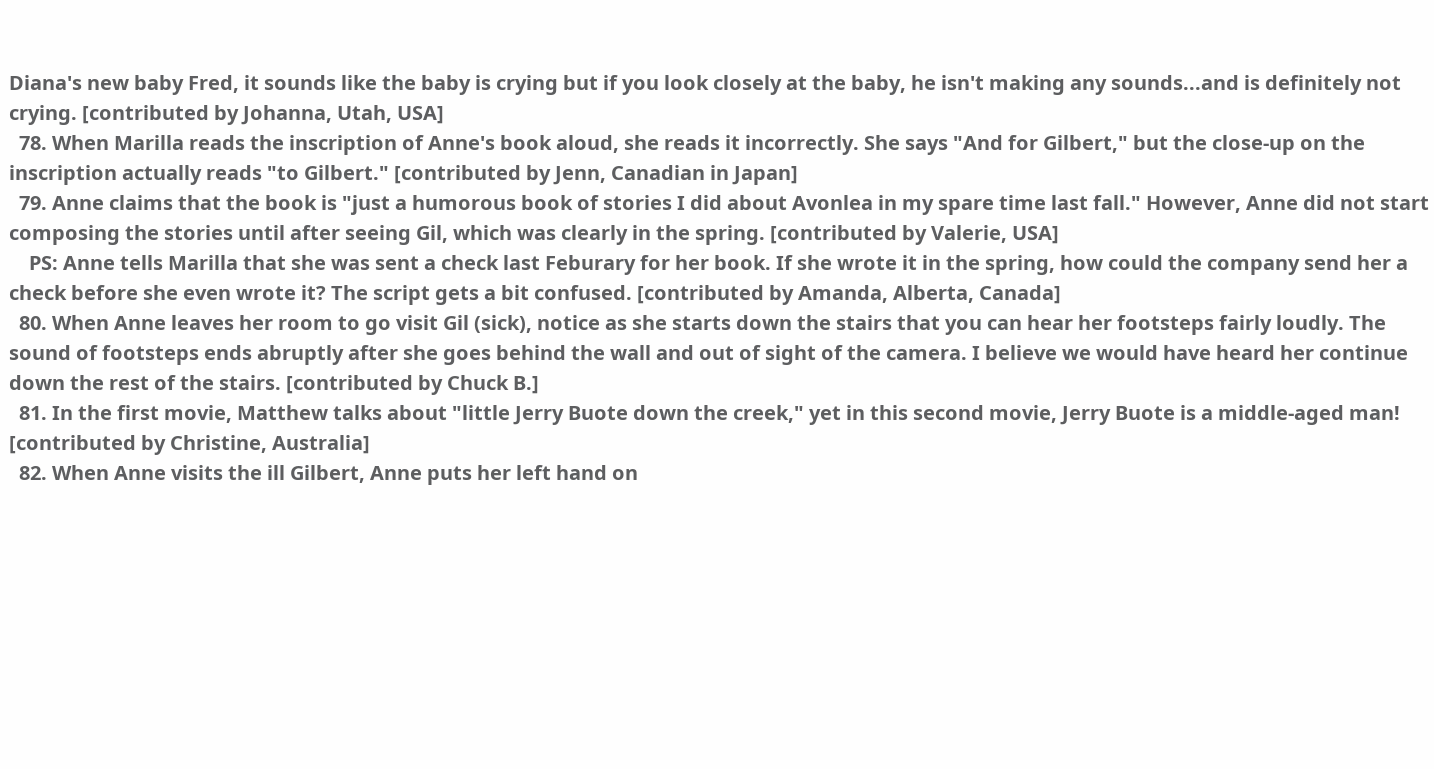Diana's new baby Fred, it sounds like the baby is crying but if you look closely at the baby, he isn't making any sounds...and is definitely not crying. [contributed by Johanna, Utah, USA]
  78. When Marilla reads the inscription of Anne's book aloud, she reads it incorrectly. She says "And for Gilbert," but the close-up on the inscription actually reads "to Gilbert." [contributed by Jenn, Canadian in Japan]
  79. Anne claims that the book is "just a humorous book of stories I did about Avonlea in my spare time last fall." However, Anne did not start composing the stories until after seeing Gil, which was clearly in the spring. [contributed by Valerie, USA]
    PS: Anne tells Marilla that she was sent a check last Feburary for her book. If she wrote it in the spring, how could the company send her a check before she even wrote it? The script gets a bit confused. [contributed by Amanda, Alberta, Canada]
  80. When Anne leaves her room to go visit Gil (sick), notice as she starts down the stairs that you can hear her footsteps fairly loudly. The sound of footsteps ends abruptly after she goes behind the wall and out of sight of the camera. I believe we would have heard her continue down the rest of the stairs. [contributed by Chuck B.]
  81. In the first movie, Matthew talks about "little Jerry Buote down the creek," yet in this second movie, Jerry Buote is a middle-aged man! [contributed by Christine, Australia]
  82. When Anne visits the ill Gilbert, Anne puts her left hand on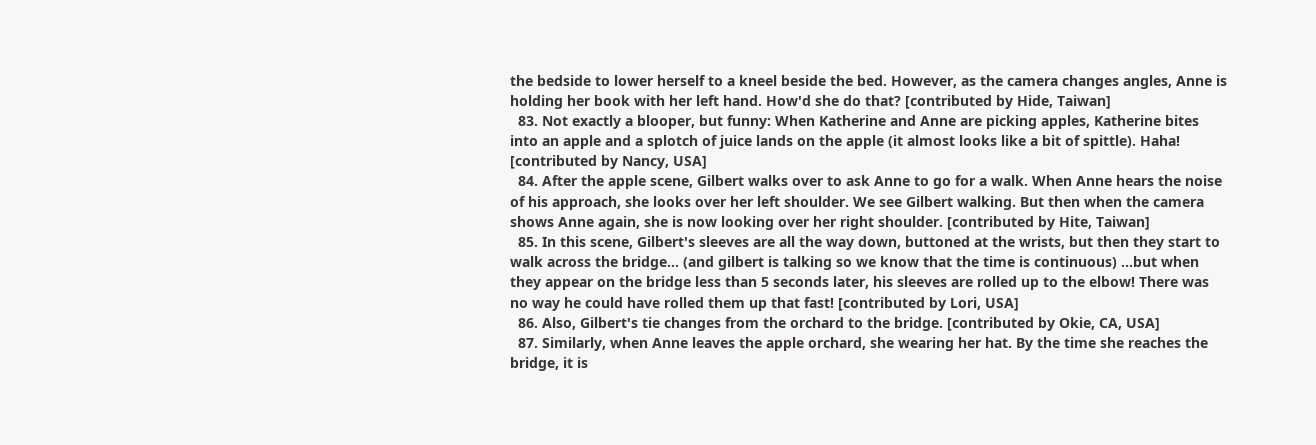the bedside to lower herself to a kneel beside the bed. However, as the camera changes angles, Anne is holding her book with her left hand. How'd she do that? [contributed by Hide, Taiwan]
  83. Not exactly a blooper, but funny: When Katherine and Anne are picking apples, Katherine bites into an apple and a splotch of juice lands on the apple (it almost looks like a bit of spittle). Haha! [contributed by Nancy, USA]
  84. After the apple scene, Gilbert walks over to ask Anne to go for a walk. When Anne hears the noise of his approach, she looks over her left shoulder. We see Gilbert walking. But then when the camera shows Anne again, she is now looking over her right shoulder. [contributed by Hite, Taiwan]
  85. In this scene, Gilbert's sleeves are all the way down, buttoned at the wrists, but then they start to walk across the bridge... (and gilbert is talking so we know that the time is continuous) ...but when they appear on the bridge less than 5 seconds later, his sleeves are rolled up to the elbow! There was no way he could have rolled them up that fast! [contributed by Lori, USA]
  86. Also, Gilbert's tie changes from the orchard to the bridge. [contributed by Okie, CA, USA]
  87. Similarly, when Anne leaves the apple orchard, she wearing her hat. By the time she reaches the bridge, it is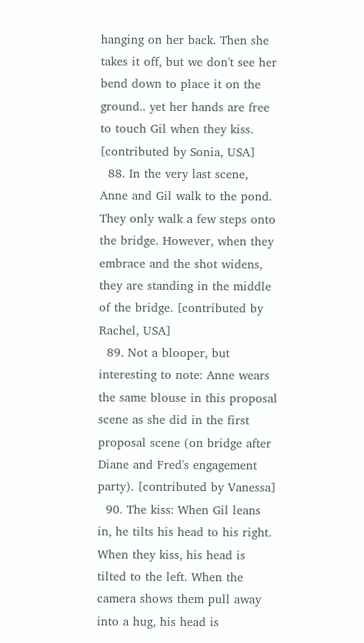hanging on her back. Then she takes it off, but we don't see her bend down to place it on the ground.. yet her hands are free to touch Gil when they kiss. [contributed by Sonia, USA]
  88. In the very last scene, Anne and Gil walk to the pond. They only walk a few steps onto the bridge. However, when they embrace and the shot widens, they are standing in the middle of the bridge. [contributed by Rachel, USA]
  89. Not a blooper, but interesting to note: Anne wears the same blouse in this proposal scene as she did in the first proposal scene (on bridge after Diane and Fred's engagement party). [contributed by Vanessa]
  90. The kiss: When Gil leans in, he tilts his head to his right. When they kiss, his head is tilted to the left. When the camera shows them pull away into a hug, his head is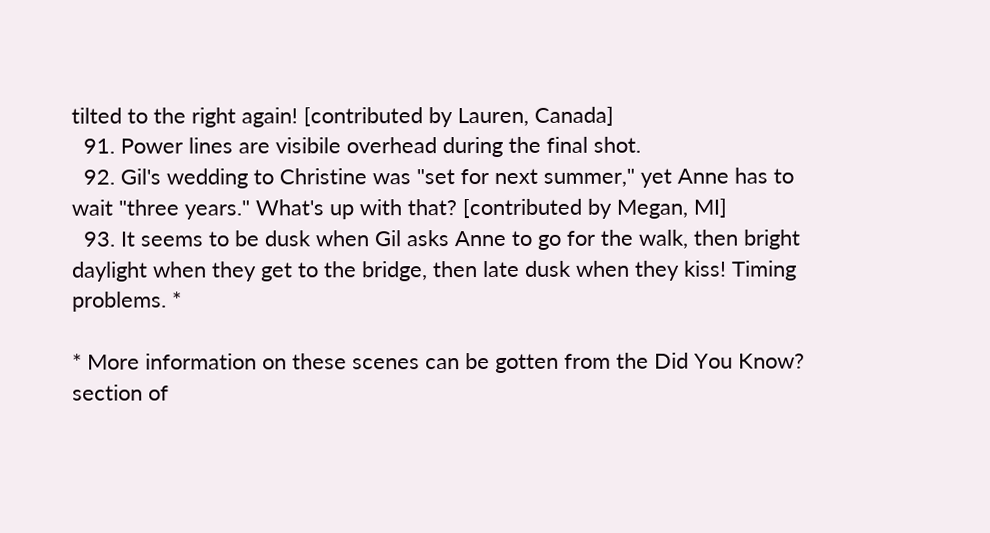tilted to the right again! [contributed by Lauren, Canada]
  91. Power lines are visibile overhead during the final shot.
  92. Gil's wedding to Christine was "set for next summer," yet Anne has to wait "three years." What's up with that? [contributed by Megan, MI]
  93. It seems to be dusk when Gil asks Anne to go for the walk, then bright daylight when they get to the bridge, then late dusk when they kiss! Timing problems. *

* More information on these scenes can be gotten from the Did You Know? section of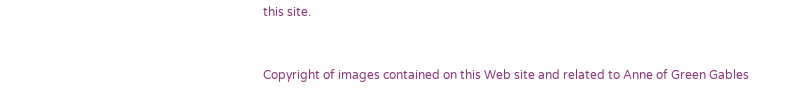this site.


Copyright of images contained on this Web site and related to Anne of Green Gables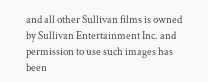and all other Sullivan films is owned by Sullivan Entertainment Inc. and
permission to use such images has been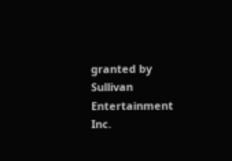granted by Sullivan Entertainment Inc.